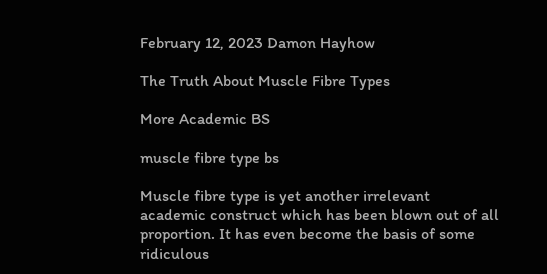February 12, 2023 Damon Hayhow

The Truth About Muscle Fibre Types

More Academic BS

muscle fibre type bs

Muscle fibre type is yet another irrelevant academic construct which has been blown out of all proportion. It has even become the basis of some ridiculous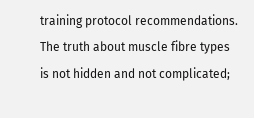training protocol recommendations. The truth about muscle fibre types is not hidden and not complicated;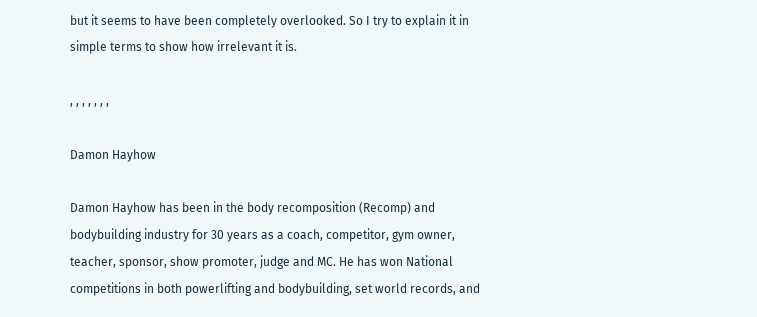but it seems to have been completely overlooked. So I try to explain it in simple terms to show how irrelevant it is.

, , , , , , ,

Damon Hayhow

Damon Hayhow has been in the body recomposition (Recomp) and bodybuilding industry for 30 years as a coach, competitor, gym owner, teacher, sponsor, show promoter, judge and MC. He has won National competitions in both powerlifting and bodybuilding, set world records, and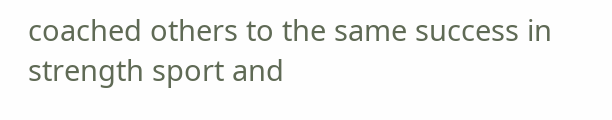coached others to the same success in strength sport and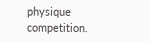physique competition.